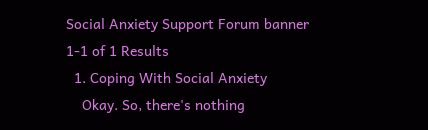Social Anxiety Support Forum banner
1-1 of 1 Results
  1. Coping With Social Anxiety
    Okay. So, there's nothing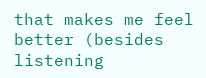that makes me feel better (besides listening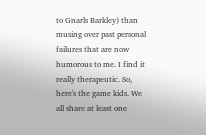to Gnarls Barkley) than musing over past personal failures that are now humorous to me. I find it really therapeutic. So, here's the game kids. We all share at least one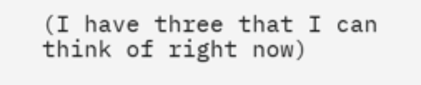(I have three that I can think of right now)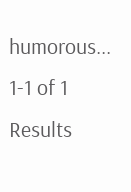humorous...
1-1 of 1 Results